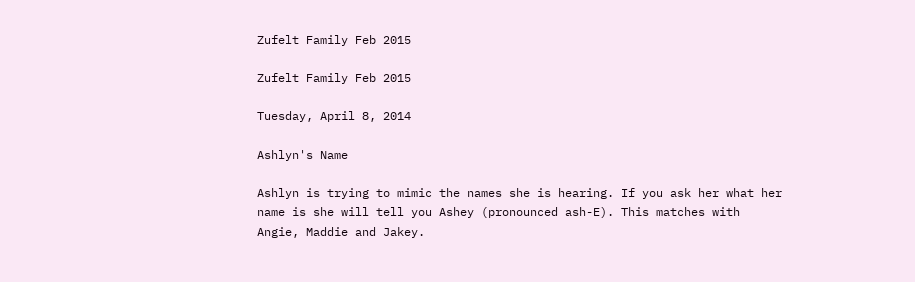Zufelt Family Feb 2015

Zufelt Family Feb 2015

Tuesday, April 8, 2014

Ashlyn's Name

Ashlyn is trying to mimic the names she is hearing. If you ask her what her name is she will tell you Ashey (pronounced ash-E). This matches with Angie, Maddie and Jakey.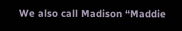We also call Madison “Maddie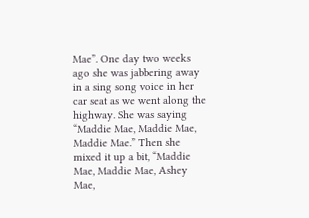Mae”. One day two weeks ago she was jabbering away in a sing song voice in her car seat as we went along the highway. She was saying “Maddie Mae, Maddie Mae, Maddie Mae.” Then she mixed it up a bit, “Maddie Mae, Maddie Mae, Ashey Mae,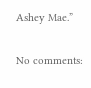Ashey Mae.”

No comments: